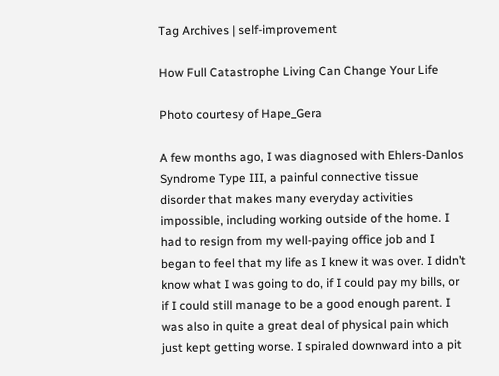Tag Archives | self-improvement

How Full Catastrophe Living Can Change Your Life

Photo courtesy of Hape_Gera

A few months ago, I was diagnosed with Ehlers-Danlos Syndrome Type III, a painful connective tissue disorder that makes many everyday activities impossible, including working outside of the home. I had to resign from my well-paying office job and I began to feel that my life as I knew it was over. I didn’t know what I was going to do, if I could pay my bills, or if I could still manage to be a good enough parent. I was also in quite a great deal of physical pain which just kept getting worse. I spiraled downward into a pit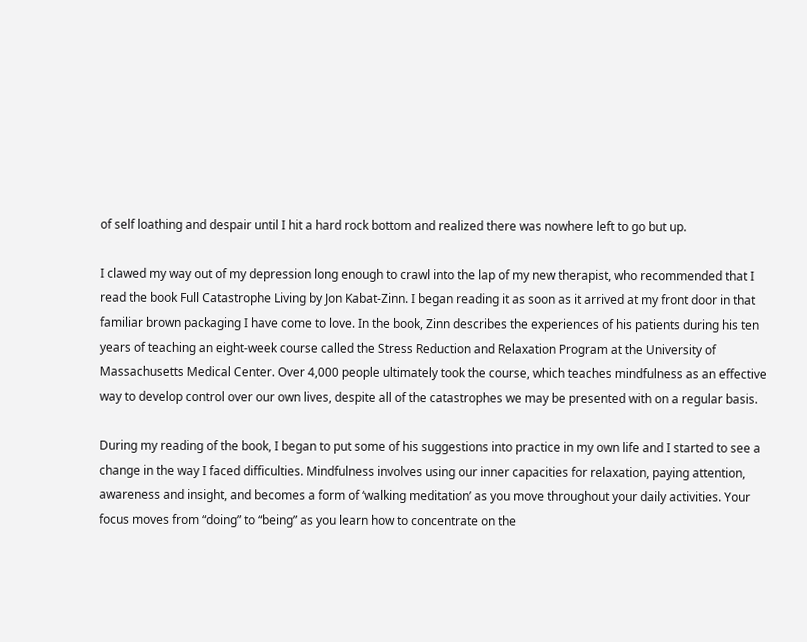of self loathing and despair until I hit a hard rock bottom and realized there was nowhere left to go but up.

I clawed my way out of my depression long enough to crawl into the lap of my new therapist, who recommended that I read the book Full Catastrophe Living by Jon Kabat-Zinn. I began reading it as soon as it arrived at my front door in that familiar brown packaging I have come to love. In the book, Zinn describes the experiences of his patients during his ten years of teaching an eight-week course called the Stress Reduction and Relaxation Program at the University of Massachusetts Medical Center. Over 4,000 people ultimately took the course, which teaches mindfulness as an effective way to develop control over our own lives, despite all of the catastrophes we may be presented with on a regular basis.

During my reading of the book, I began to put some of his suggestions into practice in my own life and I started to see a change in the way I faced difficulties. Mindfulness involves using our inner capacities for relaxation, paying attention, awareness and insight, and becomes a form of ‘walking meditation’ as you move throughout your daily activities. Your focus moves from “doing” to “being” as you learn how to concentrate on the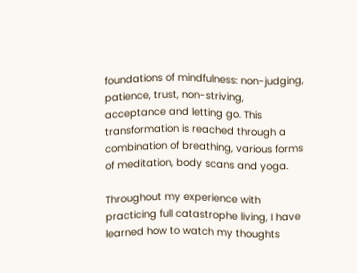foundations of mindfulness: non-judging, patience, trust, non-striving, acceptance and letting go. This transformation is reached through a combination of breathing, various forms of meditation, body scans and yoga.

Throughout my experience with practicing full catastrophe living, I have learned how to watch my thoughts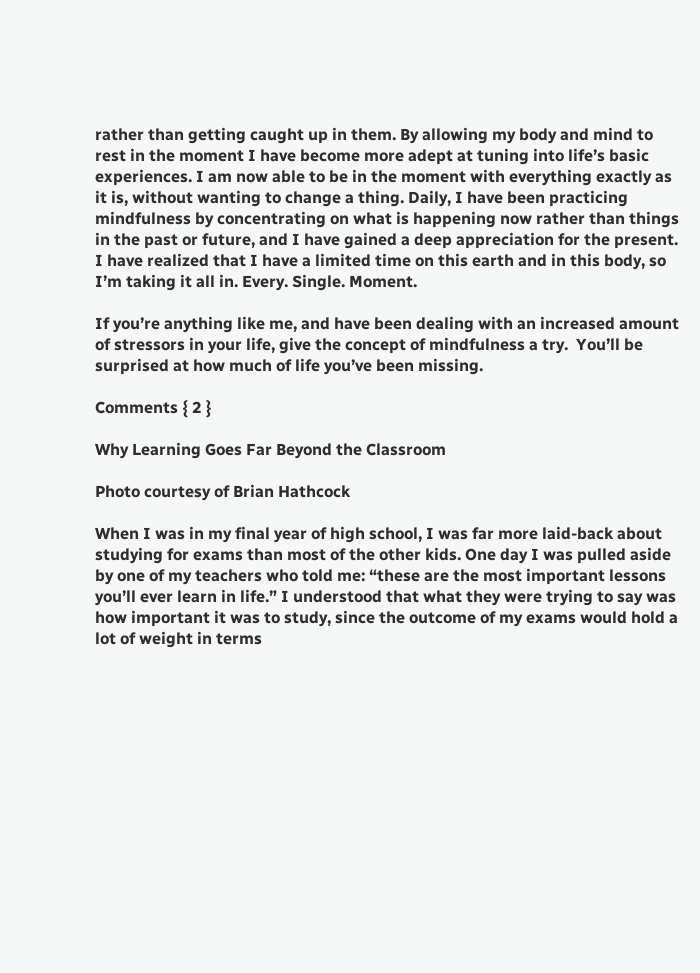rather than getting caught up in them. By allowing my body and mind to rest in the moment I have become more adept at tuning into life’s basic experiences. I am now able to be in the moment with everything exactly as it is, without wanting to change a thing. Daily, I have been practicing mindfulness by concentrating on what is happening now rather than things in the past or future, and I have gained a deep appreciation for the present. I have realized that I have a limited time on this earth and in this body, so I’m taking it all in. Every. Single. Moment.

If you’re anything like me, and have been dealing with an increased amount of stressors in your life, give the concept of mindfulness a try.  You’ll be surprised at how much of life you’ve been missing.

Comments { 2 }

Why Learning Goes Far Beyond the Classroom

Photo courtesy of Brian Hathcock

When I was in my final year of high school, I was far more laid-back about studying for exams than most of the other kids. One day I was pulled aside by one of my teachers who told me: “these are the most important lessons you’ll ever learn in life.” I understood that what they were trying to say was how important it was to study, since the outcome of my exams would hold a lot of weight in terms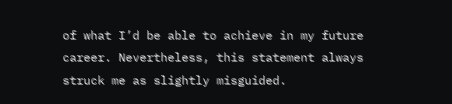of what I’d be able to achieve in my future career. Nevertheless, this statement always struck me as slightly misguided.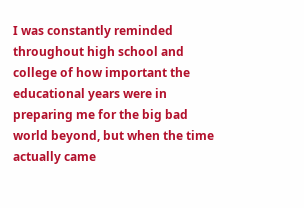I was constantly reminded throughout high school and college of how important the educational years were in preparing me for the big bad world beyond, but when the time actually came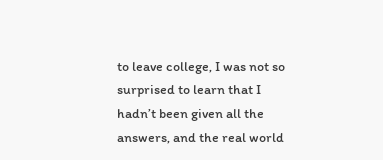to leave college, I was not so surprised to learn that I hadn’t been given all the answers, and the real world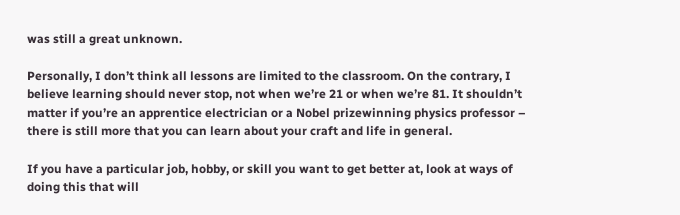was still a great unknown.

Personally, I don’t think all lessons are limited to the classroom. On the contrary, I believe learning should never stop, not when we’re 21 or when we’re 81. It shouldn’t matter if you’re an apprentice electrician or a Nobel prizewinning physics professor – there is still more that you can learn about your craft and life in general.

If you have a particular job, hobby, or skill you want to get better at, look at ways of doing this that will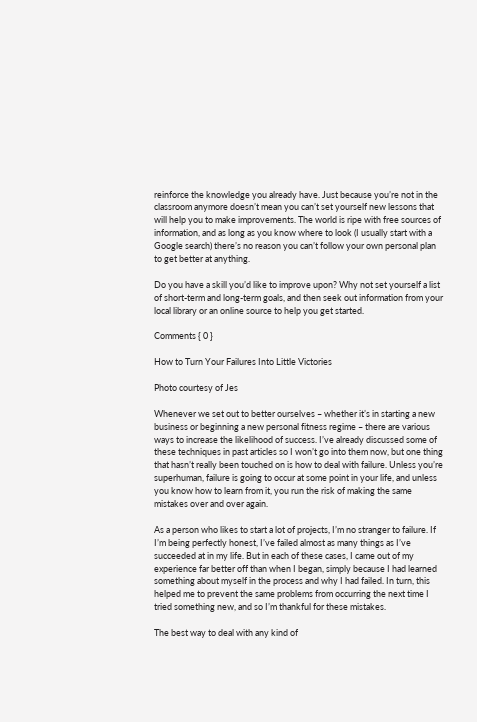reinforce the knowledge you already have. Just because you’re not in the classroom anymore doesn’t mean you can’t set yourself new lessons that will help you to make improvements. The world is ripe with free sources of information, and as long as you know where to look (I usually start with a Google search) there’s no reason you can’t follow your own personal plan to get better at anything.

Do you have a skill you’d like to improve upon? Why not set yourself a list of short-term and long-term goals, and then seek out information from your local library or an online source to help you get started.

Comments { 0 }

How to Turn Your Failures Into Little Victories

Photo courtesy of Jes

Whenever we set out to better ourselves – whether it’s in starting a new business or beginning a new personal fitness regime – there are various ways to increase the likelihood of success. I’ve already discussed some of these techniques in past articles so I won’t go into them now, but one thing that hasn’t really been touched on is how to deal with failure. Unless you’re superhuman, failure is going to occur at some point in your life, and unless you know how to learn from it, you run the risk of making the same mistakes over and over again.

As a person who likes to start a lot of projects, I’m no stranger to failure. If I’m being perfectly honest, I’ve failed almost as many things as I’ve succeeded at in my life. But in each of these cases, I came out of my experience far better off than when I began, simply because I had learned something about myself in the process and why I had failed. In turn, this helped me to prevent the same problems from occurring the next time I tried something new, and so I’m thankful for these mistakes.

The best way to deal with any kind of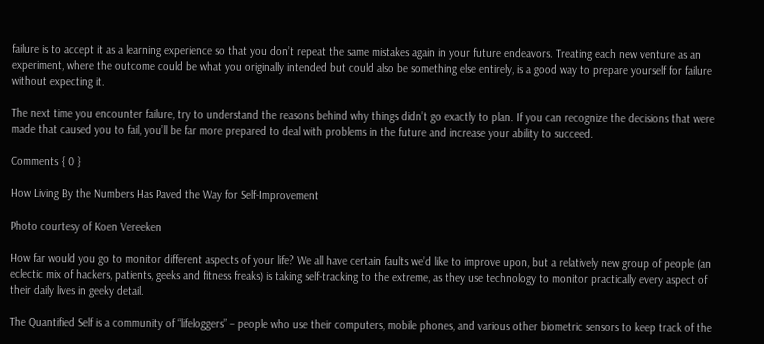failure is to accept it as a learning experience so that you don’t repeat the same mistakes again in your future endeavors. Treating each new venture as an experiment, where the outcome could be what you originally intended but could also be something else entirely, is a good way to prepare yourself for failure without expecting it.

The next time you encounter failure, try to understand the reasons behind why things didn’t go exactly to plan. If you can recognize the decisions that were made that caused you to fail, you’ll be far more prepared to deal with problems in the future and increase your ability to succeed.

Comments { 0 }

How Living By the Numbers Has Paved the Way for Self-Improvement

Photo courtesy of Koen Vereeken

How far would you go to monitor different aspects of your life? We all have certain faults we’d like to improve upon, but a relatively new group of people (an eclectic mix of hackers, patients, geeks and fitness freaks) is taking self-tracking to the extreme, as they use technology to monitor practically every aspect of their daily lives in geeky detail.

The Quantified Self is a community of “lifeloggers” – people who use their computers, mobile phones, and various other biometric sensors to keep track of the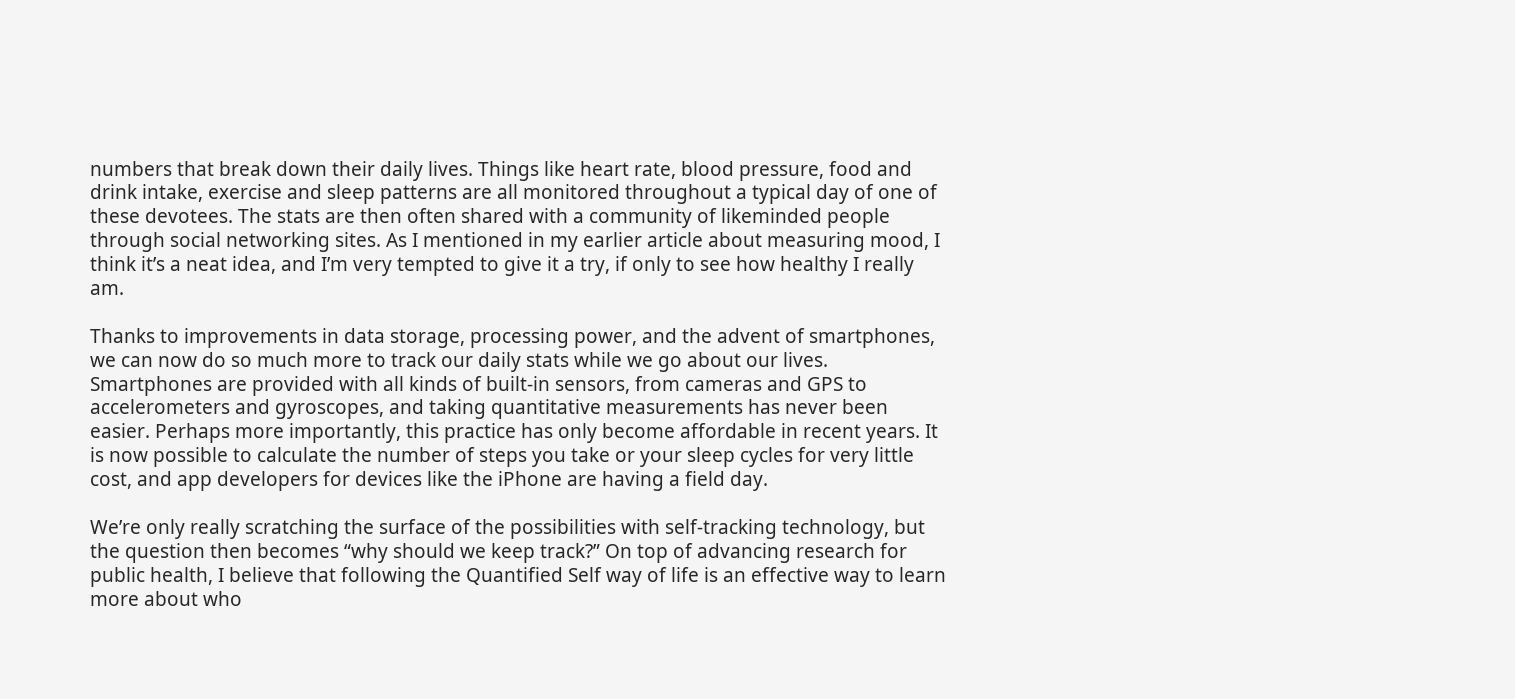numbers that break down their daily lives. Things like heart rate, blood pressure, food and drink intake, exercise and sleep patterns are all monitored throughout a typical day of one of these devotees. The stats are then often shared with a community of likeminded people through social networking sites. As I mentioned in my earlier article about measuring mood, I think it’s a neat idea, and I’m very tempted to give it a try, if only to see how healthy I really am.

Thanks to improvements in data storage, processing power, and the advent of smartphones, we can now do so much more to track our daily stats while we go about our lives. Smartphones are provided with all kinds of built-in sensors, from cameras and GPS to accelerometers and gyroscopes, and taking quantitative measurements has never been easier. Perhaps more importantly, this practice has only become affordable in recent years. It is now possible to calculate the number of steps you take or your sleep cycles for very little cost, and app developers for devices like the iPhone are having a field day.

We’re only really scratching the surface of the possibilities with self-tracking technology, but the question then becomes “why should we keep track?” On top of advancing research for public health, I believe that following the Quantified Self way of life is an effective way to learn more about who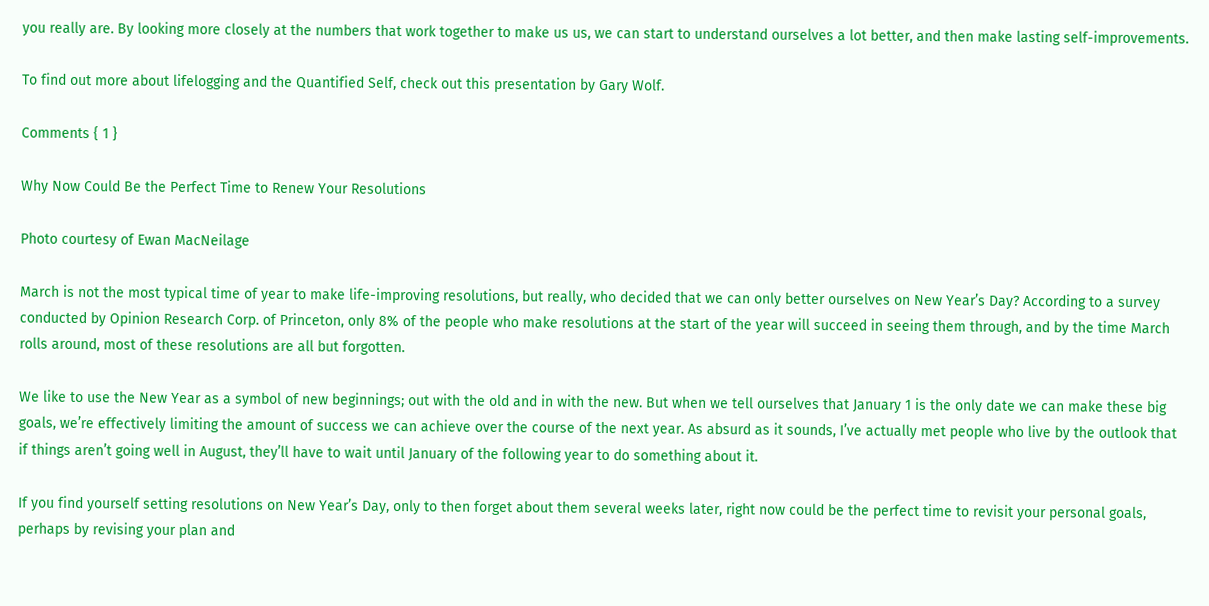you really are. By looking more closely at the numbers that work together to make us us, we can start to understand ourselves a lot better, and then make lasting self-improvements.

To find out more about lifelogging and the Quantified Self, check out this presentation by Gary Wolf.

Comments { 1 }

Why Now Could Be the Perfect Time to Renew Your Resolutions

Photo courtesy of Ewan MacNeilage

March is not the most typical time of year to make life-improving resolutions, but really, who decided that we can only better ourselves on New Year’s Day? According to a survey conducted by Opinion Research Corp. of Princeton, only 8% of the people who make resolutions at the start of the year will succeed in seeing them through, and by the time March rolls around, most of these resolutions are all but forgotten.

We like to use the New Year as a symbol of new beginnings; out with the old and in with the new. But when we tell ourselves that January 1 is the only date we can make these big goals, we’re effectively limiting the amount of success we can achieve over the course of the next year. As absurd as it sounds, I’ve actually met people who live by the outlook that if things aren’t going well in August, they’ll have to wait until January of the following year to do something about it.

If you find yourself setting resolutions on New Year’s Day, only to then forget about them several weeks later, right now could be the perfect time to revisit your personal goals, perhaps by revising your plan and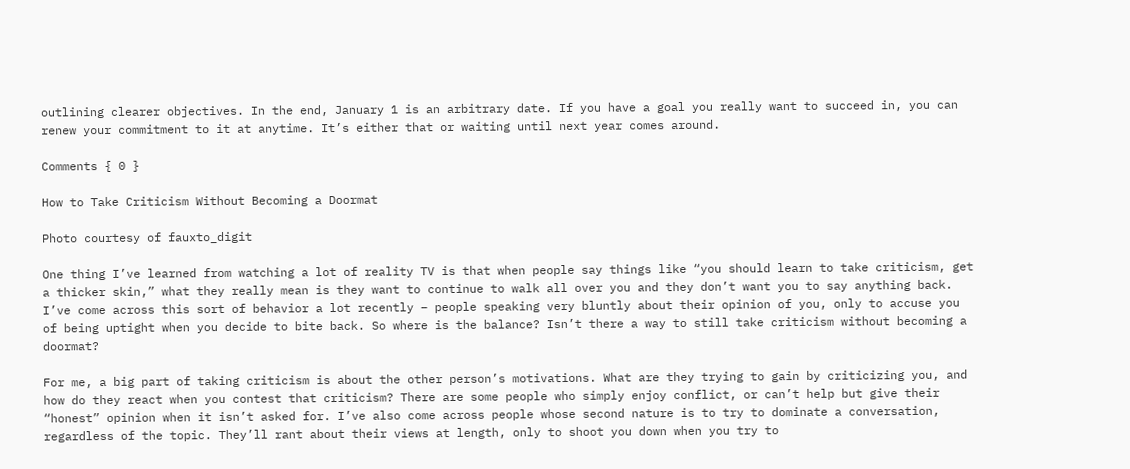outlining clearer objectives. In the end, January 1 is an arbitrary date. If you have a goal you really want to succeed in, you can renew your commitment to it at anytime. It’s either that or waiting until next year comes around.

Comments { 0 }

How to Take Criticism Without Becoming a Doormat

Photo courtesy of fauxto_digit

One thing I’ve learned from watching a lot of reality TV is that when people say things like “you should learn to take criticism, get a thicker skin,” what they really mean is they want to continue to walk all over you and they don’t want you to say anything back. I’ve come across this sort of behavior a lot recently – people speaking very bluntly about their opinion of you, only to accuse you of being uptight when you decide to bite back. So where is the balance? Isn’t there a way to still take criticism without becoming a doormat?

For me, a big part of taking criticism is about the other person’s motivations. What are they trying to gain by criticizing you, and how do they react when you contest that criticism? There are some people who simply enjoy conflict, or can’t help but give their “honest” opinion when it isn’t asked for. I’ve also come across people whose second nature is to try to dominate a conversation, regardless of the topic. They’ll rant about their views at length, only to shoot you down when you try to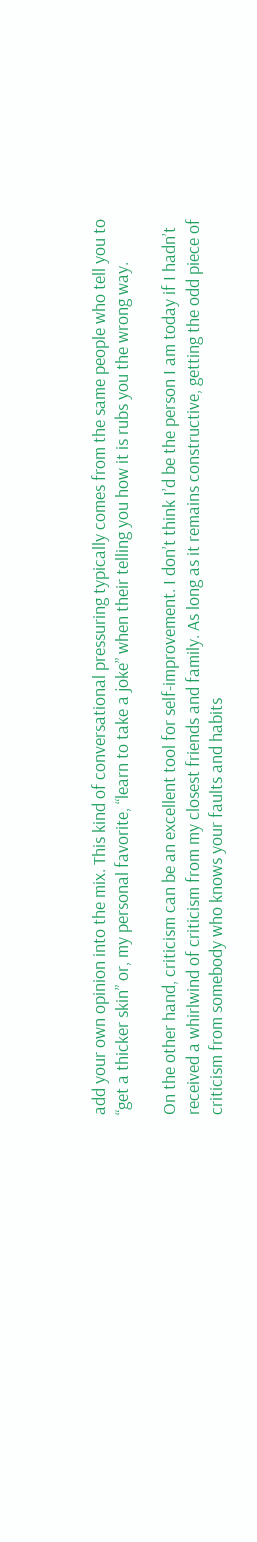add your own opinion into the mix. This kind of conversational pressuring typically comes from the same people who tell you to “get a thicker skin” or, my personal favorite, “learn to take a joke” when their telling you how it is rubs you the wrong way.

On the other hand, criticism can be an excellent tool for self-improvement. I don’t think I’d be the person I am today if I hadn’t received a whirlwind of criticism from my closest friends and family. As long as it remains constructive, getting the odd piece of criticism from somebody who knows your faults and habits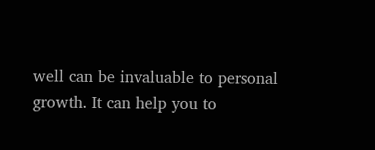well can be invaluable to personal growth. It can help you to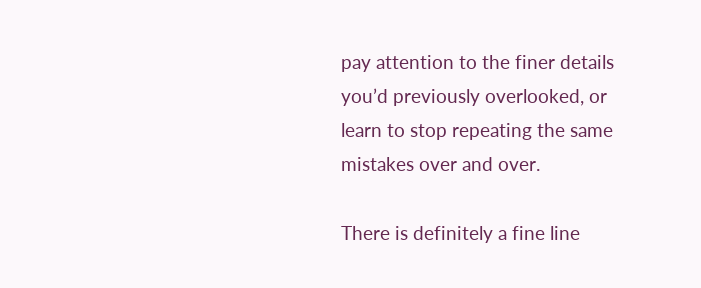pay attention to the finer details you’d previously overlooked, or learn to stop repeating the same mistakes over and over.

There is definitely a fine line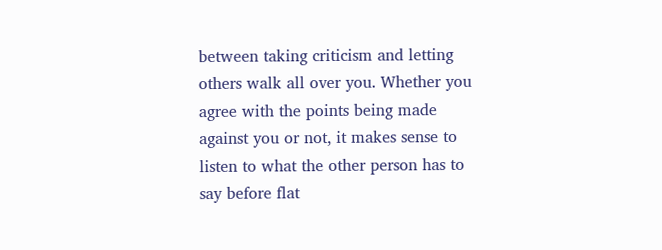between taking criticism and letting others walk all over you. Whether you agree with the points being made against you or not, it makes sense to listen to what the other person has to say before flat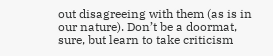out disagreeing with them (as is in our nature). Don’t be a doormat, sure, but learn to take criticism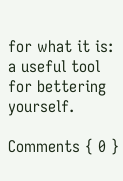for what it is: a useful tool for bettering yourself.

Comments { 0 }